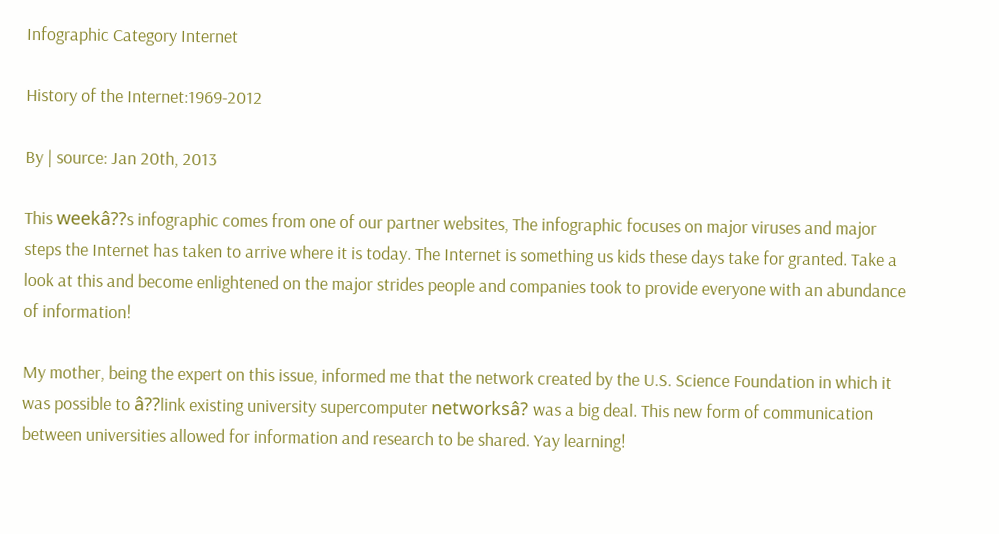Infographic Category Internet

History of the Internet:1969-2012

By | source: Jan 20th, 2013

This weekâ??s infographic comes from one of our partner websites, The infographic focuses on major viruses and major steps the Internet has taken to arrive where it is today. The Internet is something us kids these days take for granted. Take a look at this and become enlightened on the major strides people and companies took to provide everyone with an abundance of information!

My mother, being the expert on this issue, informed me that the network created by the U.S. Science Foundation in which it was possible to â??link existing university supercomputer networksâ? was a big deal. This new form of communication between universities allowed for information and research to be shared. Yay learning!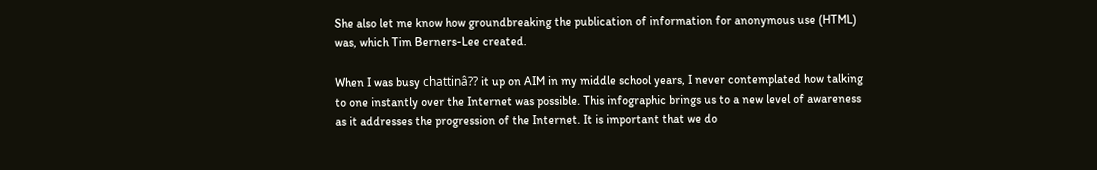She also let me know how groundbreaking the publication of information for anonymous use (HTML) was, which Tim Berners-Lee created.

When I was busy chattinâ?? it up on AIM in my middle school years, I never contemplated how talking to one instantly over the Internet was possible. This infographic brings us to a new level of awareness as it addresses the progression of the Internet. It is important that we do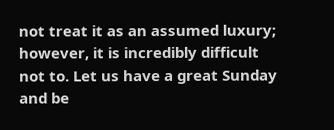not treat it as an assumed luxury; however, it is incredibly difficult not to. Let us have a great Sunday and be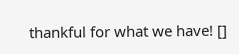thankful for what we have! []